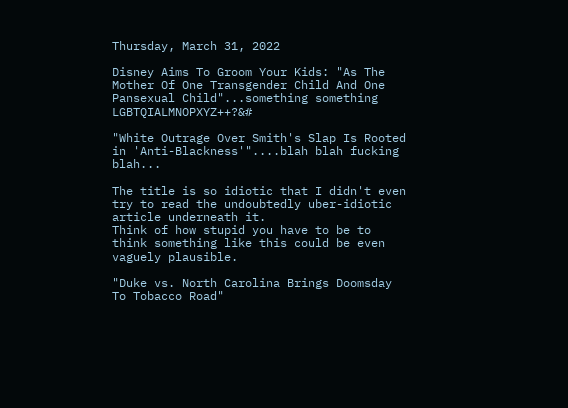Thursday, March 31, 2022

Disney Aims To Groom Your Kids: "As The Mother Of One Transgender Child And One Pansexual Child"...something something LGBTQIALMNOPXYZ++?&#

"White Outrage Over Smith's Slap Is Rooted in 'Anti-Blackness'"....blah blah fucking blah...

The title is so idiotic that I didn't even try to read the undoubtedly uber-idiotic article underneath it.
Think of how stupid you have to be to think something like this could be even vaguely plausible.

"Duke vs. North Carolina Brings Doomsday To Tobacco Road"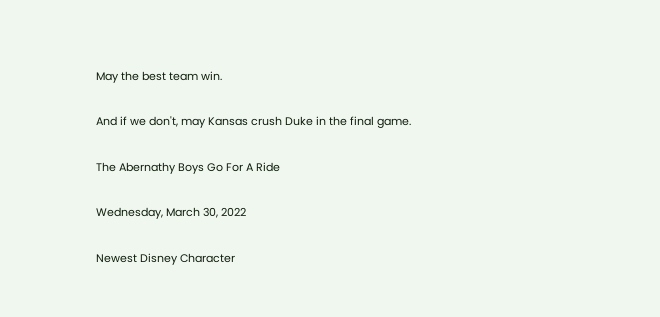May the best team win.

And if we don't, may Kansas crush Duke in the final game.

The Abernathy Boys Go For A Ride

Wednesday, March 30, 2022

Newest Disney Character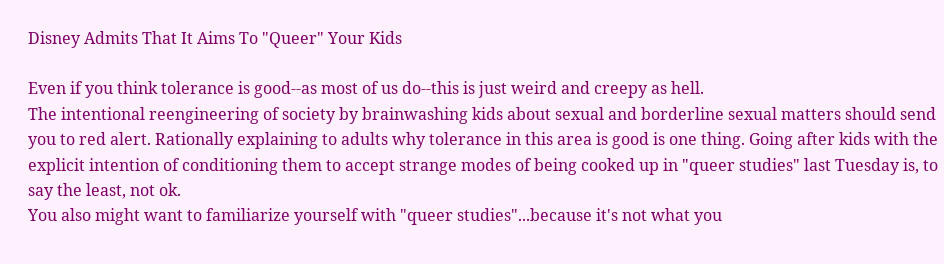Disney Admits That It Aims To "Queer" Your Kids

Even if you think tolerance is good--as most of us do--this is just weird and creepy as hell.
The intentional reengineering of society by brainwashing kids about sexual and borderline sexual matters should send you to red alert. Rationally explaining to adults why tolerance in this area is good is one thing. Going after kids with the explicit intention of conditioning them to accept strange modes of being cooked up in "queer studies" last Tuesday is, to say the least, not ok.
You also might want to familiarize yourself with "queer studies"...because it's not what you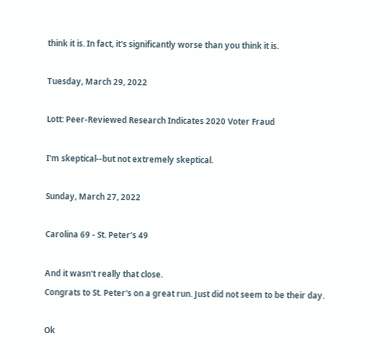think it is. In fact, it's significantly worse than you think it is.

Tuesday, March 29, 2022

Lott: Peer-Reviewed Research Indicates 2020 Voter Fraud

I'm skeptical--but not extremely skeptical.

Sunday, March 27, 2022

Carolina 69 - St. Peter's 49

And it wasn't really that close.
Congrats to St. Peter's on a great run. Just did not seem to be their day.

Ok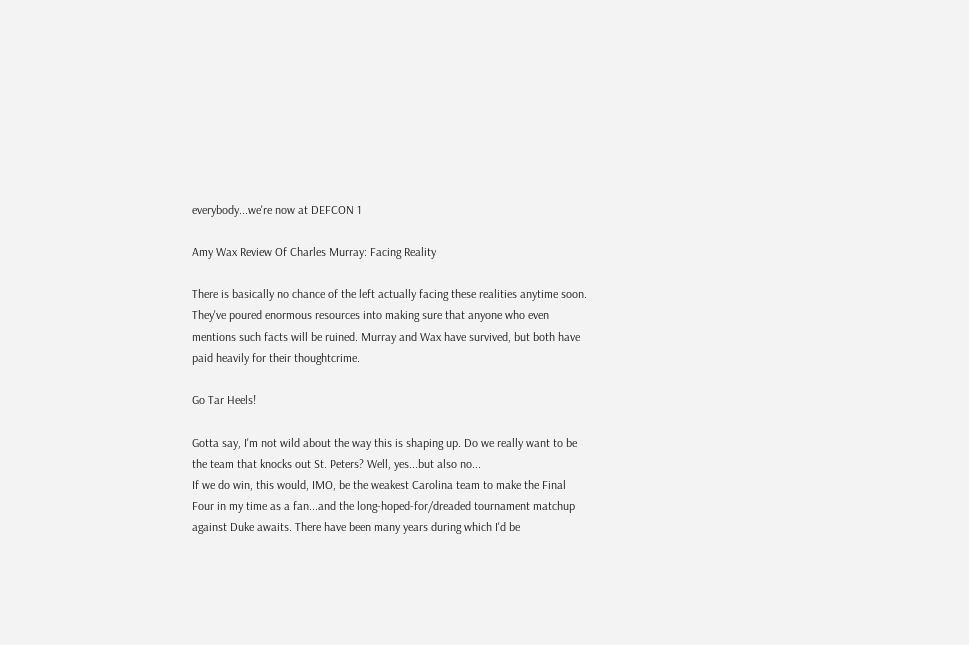everybody...we're now at DEFCON 1

Amy Wax Review Of Charles Murray: Facing Reality

There is basically no chance of the left actually facing these realities anytime soon. They've poured enormous resources into making sure that anyone who even mentions such facts will be ruined. Murray and Wax have survived, but both have paid heavily for their thoughtcrime.

Go Tar Heels!

Gotta say, I'm not wild about the way this is shaping up. Do we really want to be the team that knocks out St. Peters? Well, yes...but also no...
If we do win, this would, IMO, be the weakest Carolina team to make the Final Four in my time as a fan...and the long-hoped-for/dreaded tournament matchup against Duke awaits. There have been many years during which I'd be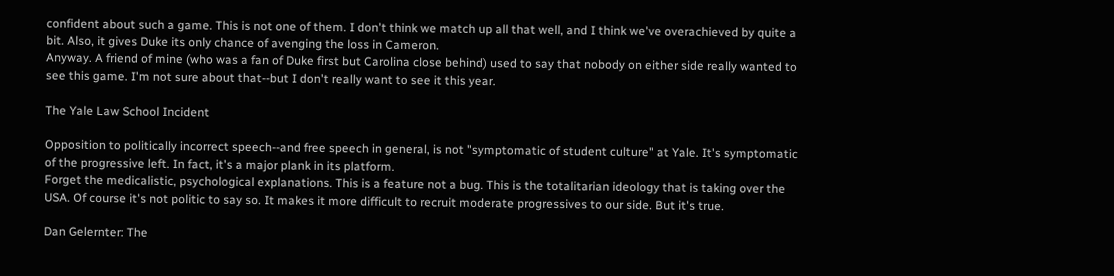confident about such a game. This is not one of them. I don't think we match up all that well, and I think we've overachieved by quite a bit. Also, it gives Duke its only chance of avenging the loss in Cameron.
Anyway. A friend of mine (who was a fan of Duke first but Carolina close behind) used to say that nobody on either side really wanted to see this game. I'm not sure about that--but I don't really want to see it this year.

The Yale Law School Incident

Opposition to politically incorrect speech--and free speech in general, is not "symptomatic of student culture" at Yale. It's symptomatic of the progressive left. In fact, it's a major plank in its platform.
Forget the medicalistic, psychological explanations. This is a feature not a bug. This is the totalitarian ideology that is taking over the USA. Of course it's not politic to say so. It makes it more difficult to recruit moderate progressives to our side. But it's true.

Dan Gelernter: The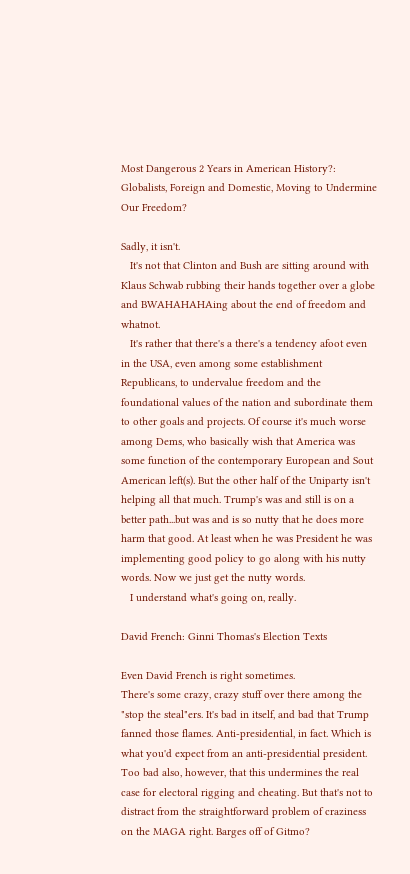Most Dangerous 2 Years in American History?: Globalists, Foreign and Domestic, Moving to Undermine Our Freedom?

Sadly, it isn't.
   It's not that Clinton and Bush are sitting around with Klaus Schwab rubbing their hands together over a globe and BWAHAHAHAing about the end of freedom and whatnot.
   It's rather that there's a there's a tendency afoot even in the USA, even among some establishment Republicans, to undervalue freedom and the foundational values of the nation and subordinate them to other goals and projects. Of course it's much worse among Dems, who basically wish that America was some function of the contemporary European and Sout American left(s). But the other half of the Uniparty isn't helping all that much. Trump's was and still is on a better path...but was and is so nutty that he does more harm that good. At least when he was President he was implementing good policy to go along with his nutty words. Now we just get the nutty words.
   I understand what's going on, really.

David French: Ginni Thomas's Election Texts

Even David French is right sometimes.
There's some crazy, crazy stuff over there among the "stop the steal"ers. It's bad in itself, and bad that Trump fanned those flames. Anti-presidential, in fact. Which is what you'd expect from an anti-presidential president.
Too bad also, however, that this undermines the real case for electoral rigging and cheating. But that's not to distract from the straightforward problem of craziness on the MAGA right. Barges off of Gitmo?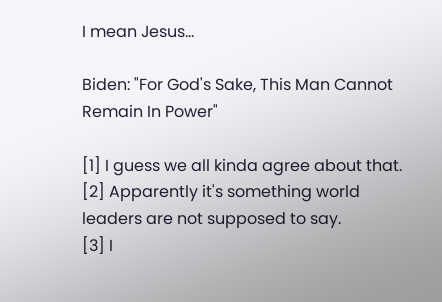I mean Jesus...

Biden: "For God's Sake, This Man Cannot Remain In Power"

[1] I guess we all kinda agree about that.
[2] Apparently it's something world leaders are not supposed to say.
[3] I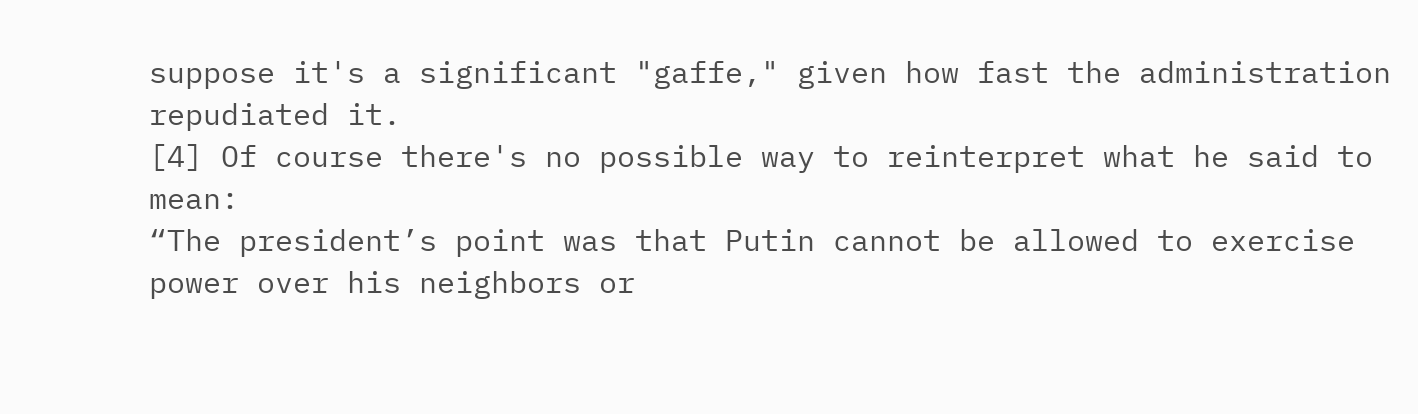suppose it's a significant "gaffe," given how fast the administration repudiated it.
[4] Of course there's no possible way to reinterpret what he said to mean:
“The president’s point was that Putin cannot be allowed to exercise power over his neighbors or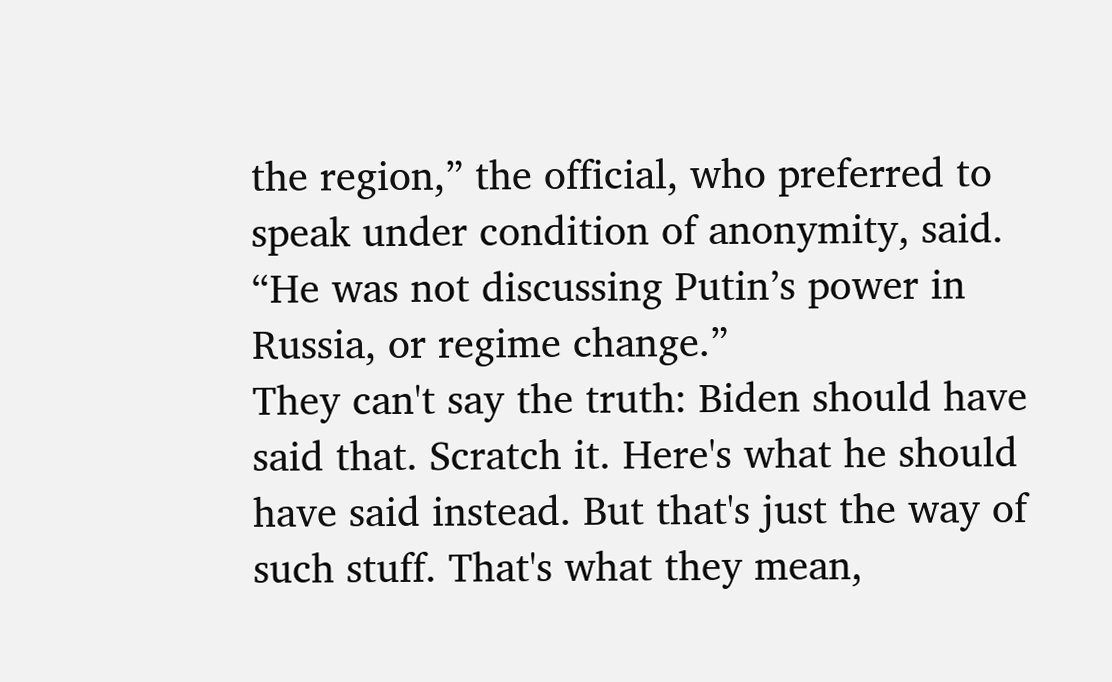the region,” the official, who preferred to speak under condition of anonymity, said. “He was not discussing Putin’s power in Russia, or regime change.”
They can't say the truth: Biden should have said that. Scratch it. Here's what he should have said instead. But that's just the way of such stuff. That's what they mean,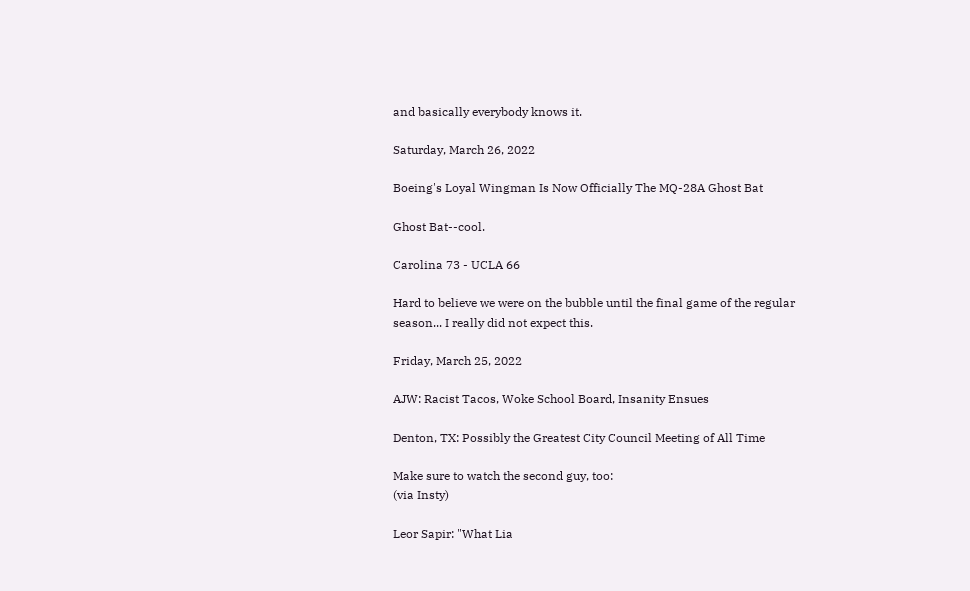and basically everybody knows it.

Saturday, March 26, 2022

Boeing's Loyal Wingman Is Now Officially The MQ-28A Ghost Bat

Ghost Bat--cool.

Carolina 73 - UCLA 66

Hard to believe we were on the bubble until the final game of the regular season... I really did not expect this.

Friday, March 25, 2022

AJW: Racist Tacos, Woke School Board, Insanity Ensues

Denton, TX: Possibly the Greatest City Council Meeting of All Time

Make sure to watch the second guy, too:
(via Insty)

Leor Sapir: "What Lia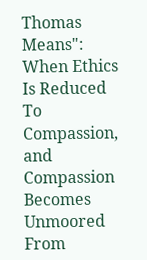Thomas Means": When Ethics Is Reduced To Compassion, and Compassion Becomes Unmoored From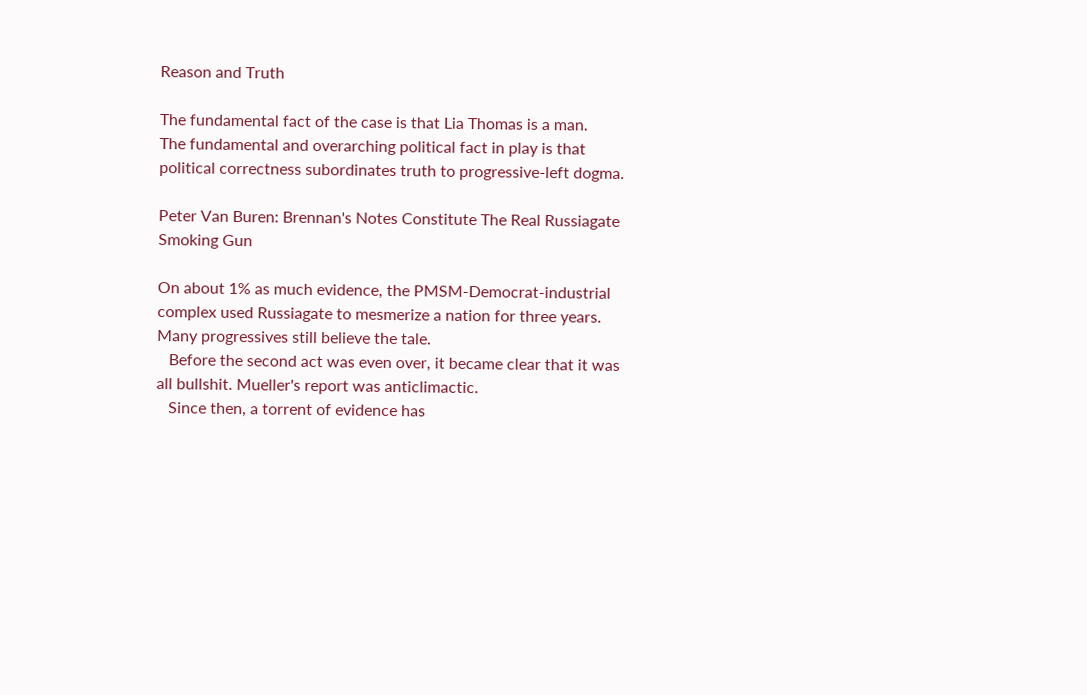Reason and Truth

The fundamental fact of the case is that Lia Thomas is a man.
The fundamental and overarching political fact in play is that political correctness subordinates truth to progressive-left dogma.

Peter Van Buren: Brennan's Notes Constitute The Real Russiagate Smoking Gun

On about 1% as much evidence, the PMSM-Democrat-industrial complex used Russiagate to mesmerize a nation for three years. Many progressives still believe the tale.
   Before the second act was even over, it became clear that it was all bullshit. Mueller's report was anticlimactic.
   Since then, a torrent of evidence has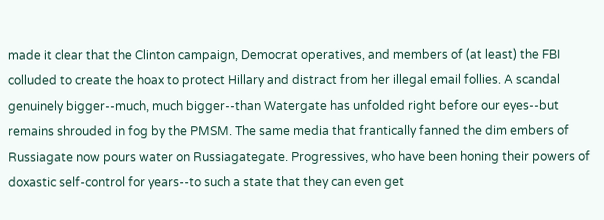made it clear that the Clinton campaign, Democrat operatives, and members of (at least) the FBI colluded to create the hoax to protect Hillary and distract from her illegal email follies. A scandal genuinely bigger--much, much bigger--than Watergate has unfolded right before our eyes--but remains shrouded in fog by the PMSM. The same media that frantically fanned the dim embers of Russiagate now pours water on Russiagategate. Progressives, who have been honing their powers of doxastic self-control for years--to such a state that they can even get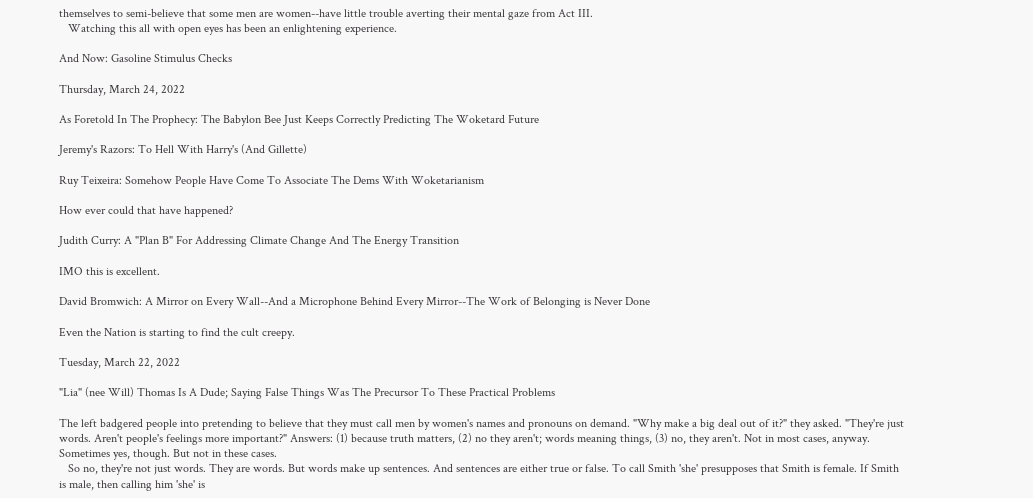themselves to semi-believe that some men are women--have little trouble averting their mental gaze from Act III.
   Watching this all with open eyes has been an enlightening experience.

And Now: Gasoline Stimulus Checks

Thursday, March 24, 2022

As Foretold In The Prophecy: The Babylon Bee Just Keeps Correctly Predicting The Woketard Future

Jeremy's Razors: To Hell With Harry's (And Gillette)

Ruy Teixeira: Somehow People Have Come To Associate The Dems With Woketarianism

How ever could that have happened?

Judith Curry: A "Plan B" For Addressing Climate Change And The Energy Transition

IMO this is excellent.

David Bromwich: A Mirror on Every Wall--And a Microphone Behind Every Mirror--The Work of Belonging is Never Done

Even the Nation is starting to find the cult creepy.

Tuesday, March 22, 2022

"Lia" (nee Will) Thomas Is A Dude; Saying False Things Was The Precursor To These Practical Problems

The left badgered people into pretending to believe that they must call men by women's names and pronouns on demand. "Why make a big deal out of it?" they asked. "They're just words. Aren't people's feelings more important?" Answers: (1) because truth matters, (2) no they aren't; words meaning things, (3) no, they aren't. Not in most cases, anyway. Sometimes yes, though. But not in these cases.
   So no, they're not just words. They are words. But words make up sentences. And sentences are either true or false. To call Smith 'she' presupposes that Smith is female. If Smith is male, then calling him 'she' is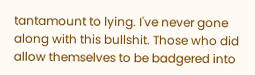tantamount to lying. I've never gone along with this bullshit. Those who did allow themselves to be badgered into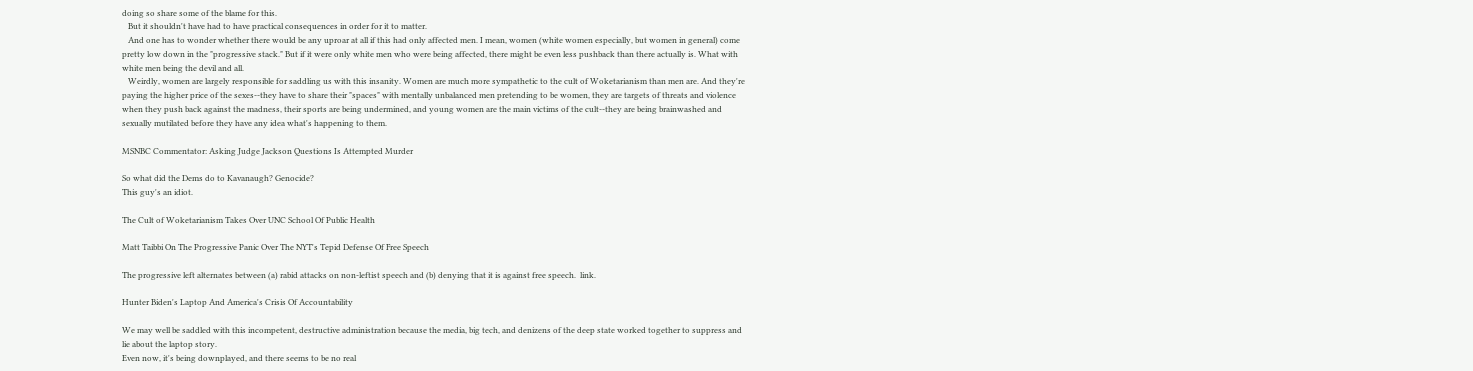doing so share some of the blame for this.
   But it shouldn't have had to have practical consequences in order for it to matter.
   And one has to wonder whether there would be any uproar at all if this had only affected men. I mean, women (white women especially, but women in general) come pretty low down in the "progressive stack." But if it were only white men who were being affected, there might be even less pushback than there actually is. What with white men being the devil and all.
   Weirdly, women are largely responsible for saddling us with this insanity. Women are much more sympathetic to the cult of Woketarianism than men are. And they're paying the higher price of the sexes--they have to share their "spaces" with mentally unbalanced men pretending to be women, they are targets of threats and violence when they push back against the madness, their sports are being undermined, and young women are the main victims of the cult--they are being brainwashed and sexually mutilated before they have any idea what's happening to them.

MSNBC Commentator: Asking Judge Jackson Questions Is Attempted Murder

So what did the Dems do to Kavanaugh? Genocide?
This guy's an idiot.

The Cult of Woketarianism Takes Over UNC School Of Public Health

Matt Taibbi On The Progressive Panic Over The NYT's Tepid Defense Of Free Speech

The progressive left alternates between (a) rabid attacks on non-leftist speech and (b) denying that it is against free speech.  link.

Hunter Biden's Laptop And America's Crisis Of Accountability

We may well be saddled with this incompetent, destructive administration because the media, big tech, and denizens of the deep state worked together to suppress and lie about the laptop story.
Even now, it's being downplayed, and there seems to be no real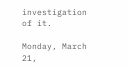investigation of it.

Monday, March 21,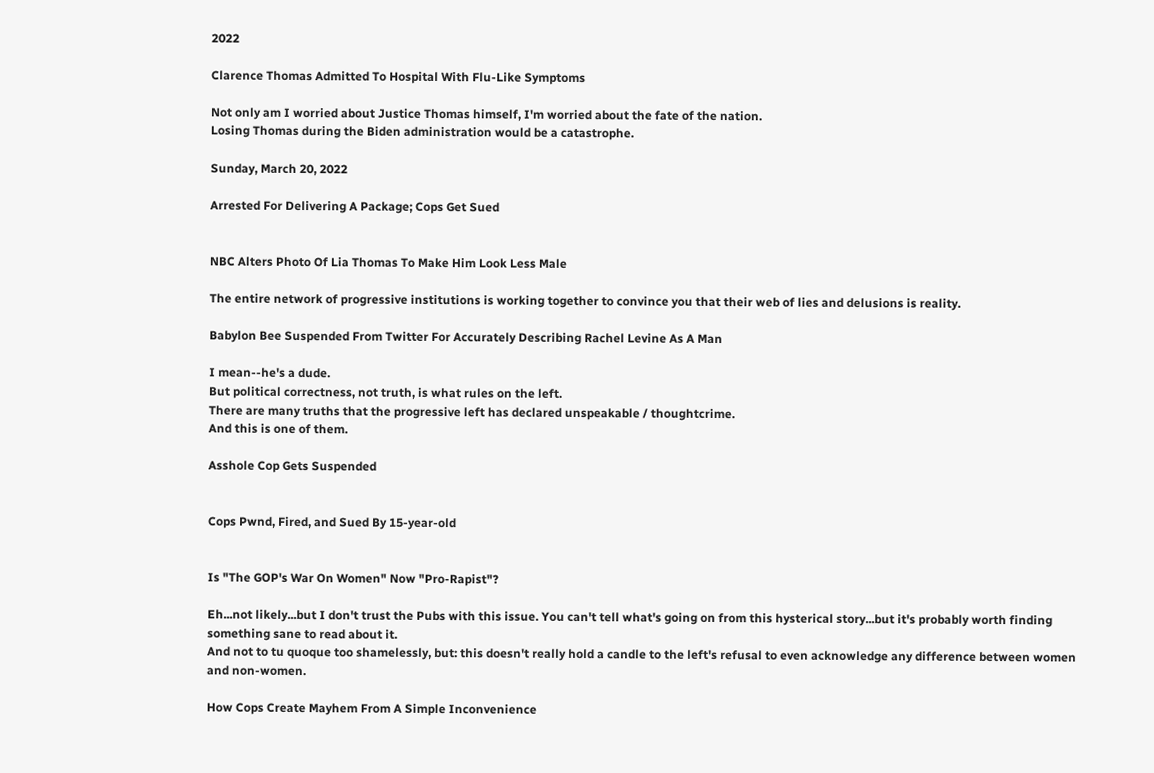2022

Clarence Thomas Admitted To Hospital With Flu-Like Symptoms

Not only am I worried about Justice Thomas himself, I'm worried about the fate of the nation.
Losing Thomas during the Biden administration would be a catastrophe.

Sunday, March 20, 2022

Arrested For Delivering A Package; Cops Get Sued


NBC Alters Photo Of Lia Thomas To Make Him Look Less Male

The entire network of progressive institutions is working together to convince you that their web of lies and delusions is reality.

Babylon Bee Suspended From Twitter For Accurately Describing Rachel Levine As A Man

I mean--he's a dude.
But political correctness, not truth, is what rules on the left.
There are many truths that the progressive left has declared unspeakable / thoughtcrime.
And this is one of them.

Asshole Cop Gets Suspended


Cops Pwnd, Fired, and Sued By 15-year-old


Is "The GOP's War On Women" Now "Pro-Rapist"?

Eh...not likely...but I don't trust the Pubs with this issue. You can't tell what's going on from this hysterical story...but it's probably worth finding something sane to read about it.
And not to tu quoque too shamelessly, but: this doesn't really hold a candle to the left's refusal to even acknowledge any difference between women and non-women.

How Cops Create Mayhem From A Simple Inconvenience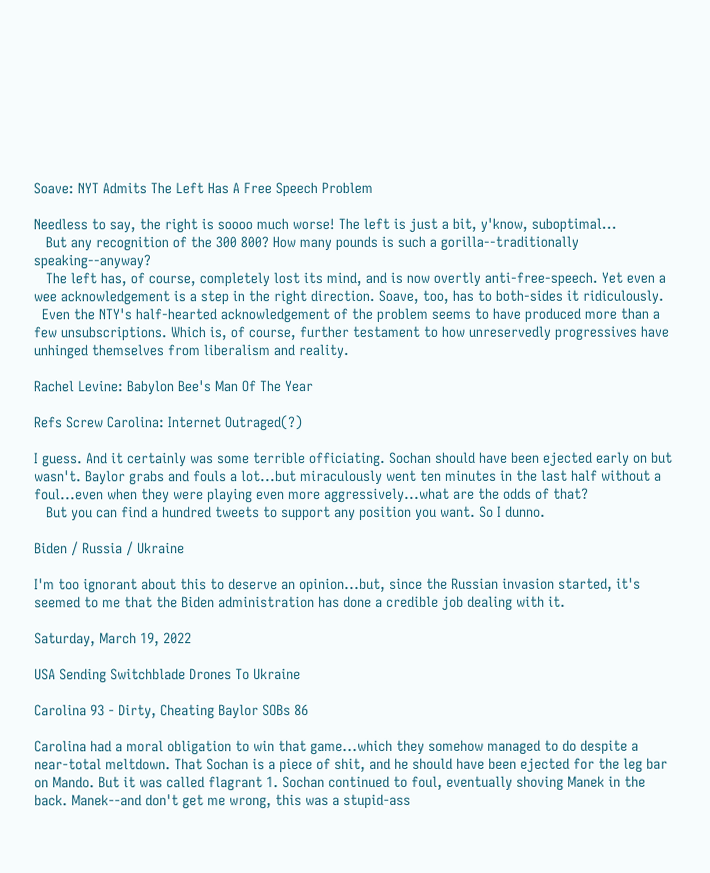Soave: NYT Admits The Left Has A Free Speech Problem

Needless to say, the right is soooo much worse! The left is just a bit, y'know, suboptimal...
   But any recognition of the 300 800? How many pounds is such a gorilla--traditionally speaking--anyway?
   The left has, of course, completely lost its mind, and is now overtly anti-free-speech. Yet even a wee acknowledgement is a step in the right direction. Soave, too, has to both-sides it ridiculously.
  Even the NTY's half-hearted acknowledgement of the problem seems to have produced more than a few unsubscriptions. Which is, of course, further testament to how unreservedly progressives have unhinged themselves from liberalism and reality.

Rachel Levine: Babylon Bee's Man Of The Year

Refs Screw Carolina: Internet Outraged(?)

I guess. And it certainly was some terrible officiating. Sochan should have been ejected early on but wasn't. Baylor grabs and fouls a lot...but miraculously went ten minutes in the last half without a foul...even when they were playing even more aggressively...what are the odds of that?
   But you can find a hundred tweets to support any position you want. So I dunno.

Biden / Russia / Ukraine

I'm too ignorant about this to deserve an opinion...but, since the Russian invasion started, it's seemed to me that the Biden administration has done a credible job dealing with it.

Saturday, March 19, 2022

USA Sending Switchblade Drones To Ukraine

Carolina 93 - Dirty, Cheating Baylor SOBs 86

Carolina had a moral obligation to win that game...which they somehow managed to do despite a near-total meltdown. That Sochan is a piece of shit, and he should have been ejected for the leg bar on Mando. But it was called flagrant 1. Sochan continued to foul, eventually shoving Manek in the back. Manek--and don't get me wrong, this was a stupid-ass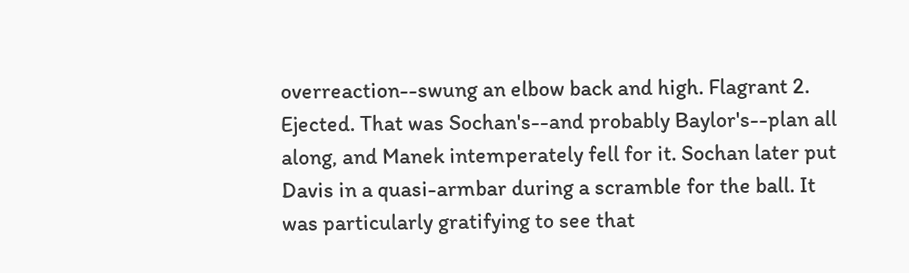overreaction--swung an elbow back and high. Flagrant 2. Ejected. That was Sochan's--and probably Baylor's--plan all along, and Manek intemperately fell for it. Sochan later put Davis in a quasi-armbar during a scramble for the ball. It was particularly gratifying to see that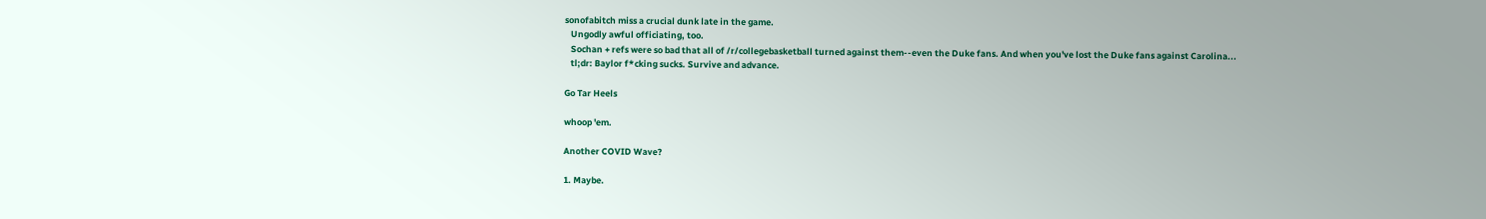sonofabitch miss a crucial dunk late in the game.
   Ungodly awful officiating, too.
   Sochan + refs were so bad that all of /r/collegebasketball turned against them--even the Duke fans. And when you've lost the Duke fans against Carolina...
   tl;dr: Baylor f*cking sucks. Survive and advance.

Go Tar Heels

whoop 'em.

Another COVID Wave?

1. Maybe.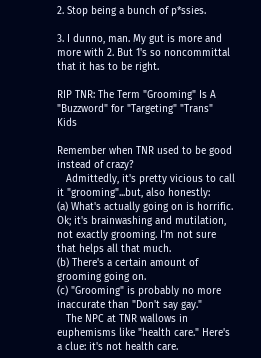2. Stop being a bunch of p*ssies.

3. I dunno, man. My gut is more and more with 2. But 1's so noncommittal that it has to be right.

RIP TNR: The Term "Grooming" Is A "Buzzword" for "Targeting" "Trans" Kids

Remember when TNR used to be good instead of crazy?
   Admittedly, it's pretty vicious to call it "grooming"...but, also honestly:
(a) What's actually going on is horrific. Ok; it's brainwashing and mutilation, not exactly grooming. I'm not sure that helps all that much.
(b) There's a certain amount of grooming going on.
(c) "Grooming" is probably no more inaccurate than "Don't say gay."
   The NPC at TNR wallows in euphemisms like "health care." Here's a clue: it's not health care.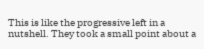This is like the progressive left in a nutshell. They took a small point about a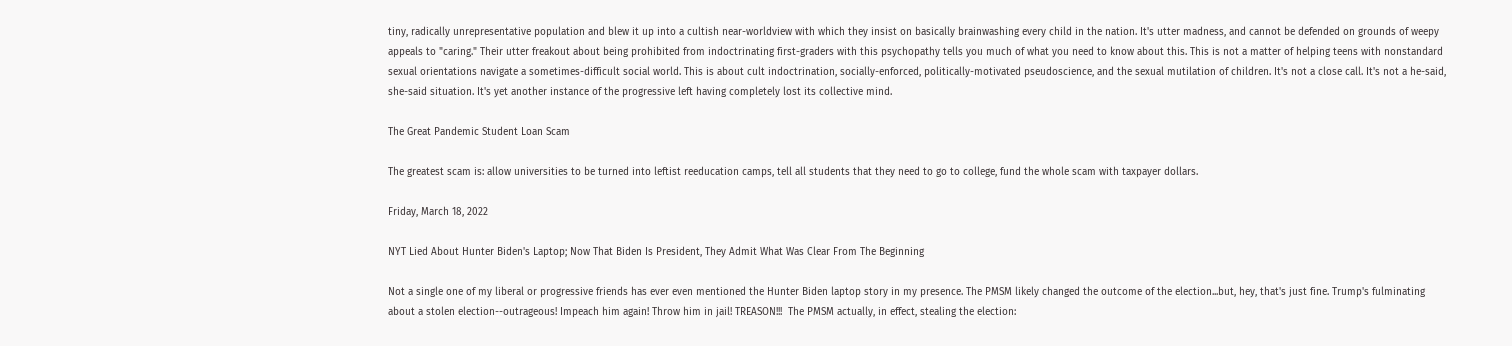tiny, radically unrepresentative population and blew it up into a cultish near-worldview with which they insist on basically brainwashing every child in the nation. It's utter madness, and cannot be defended on grounds of weepy appeals to "caring." Their utter freakout about being prohibited from indoctrinating first-graders with this psychopathy tells you much of what you need to know about this. This is not a matter of helping teens with nonstandard sexual orientations navigate a sometimes-difficult social world. This is about cult indoctrination, socially-enforced, politically-motivated pseudoscience, and the sexual mutilation of children. It's not a close call. It's not a he-said, she-said situation. It's yet another instance of the progressive left having completely lost its collective mind.

The Great Pandemic Student Loan Scam

The greatest scam is: allow universities to be turned into leftist reeducation camps, tell all students that they need to go to college, fund the whole scam with taxpayer dollars.

Friday, March 18, 2022

NYT Lied About Hunter Biden's Laptop; Now That Biden Is President, They Admit What Was Clear From The Beginning

Not a single one of my liberal or progressive friends has ever even mentioned the Hunter Biden laptop story in my presence. The PMSM likely changed the outcome of the election...but, hey, that's just fine. Trump's fulminating about a stolen election--outrageous! Impeach him again! Throw him in jail! TREASON!!!  The PMSM actually, in effect, stealing the election: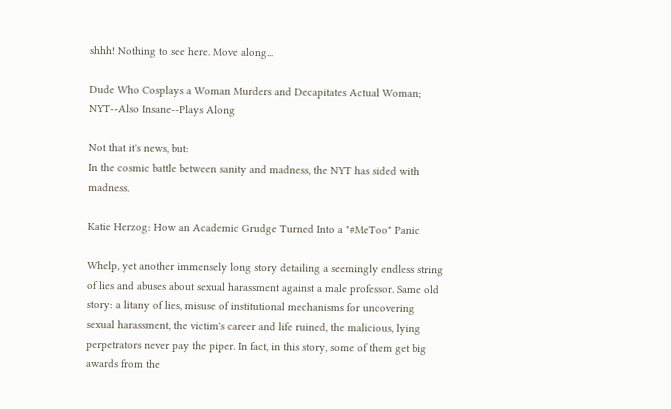shhh! Nothing to see here. Move along...

Dude Who Cosplays a Woman Murders and Decapitates Actual Woman; NYT--Also Insane--Plays Along

Not that it's news, but:
In the cosmic battle between sanity and madness, the NYT has sided with madness.

Katie Herzog: How an Academic Grudge Turned Into a "#MeToo" Panic

Whelp, yet another immensely long story detailing a seemingly endless string of lies and abuses about sexual harassment against a male professor. Same old story: a litany of lies, misuse of institutional mechanisms for uncovering sexual harassment, the victim's career and life ruined, the malicious, lying perpetrators never pay the piper. In fact, in this story, some of them get big awards from the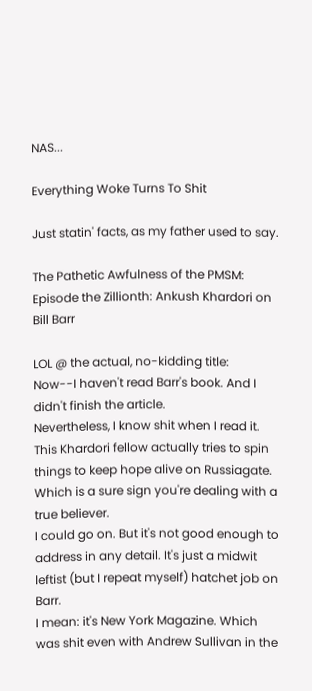NAS...

Everything Woke Turns To Shit

Just statin' facts, as my father used to say.

The Pathetic Awfulness of the PMSM: Episode the Zillionth: Ankush Khardori on Bill Barr

LOL @ the actual, no-kidding title:
Now--I haven't read Barr's book. And I didn't finish the article.
Nevertheless, I know shit when I read it.
This Khardori fellow actually tries to spin things to keep hope alive on Russiagate. Which is a sure sign you're dealing with a true believer.
I could go on. But it's not good enough to address in any detail. It's just a midwit leftist (but I repeat myself) hatchet job on Barr.
I mean: it's New York Magazine. Which was shit even with Andrew Sullivan in the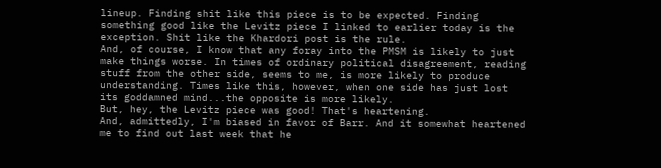lineup. Finding shit like this piece is to be expected. Finding something good like the Levitz piece I linked to earlier today is the exception. Shit like the Khardori post is the rule.
And, of course, I know that any foray into the PMSM is likely to just make things worse. In times of ordinary political disagreement, reading stuff from the other side, seems to me, is more likely to produce understanding. Times like this, however, when one side has just lost its goddamned mind...the opposite is more likely.
But, hey, the Levitz piece was good! That's heartening.
And, admittedly, I'm biased in favor of Barr. And it somewhat heartened me to find out last week that he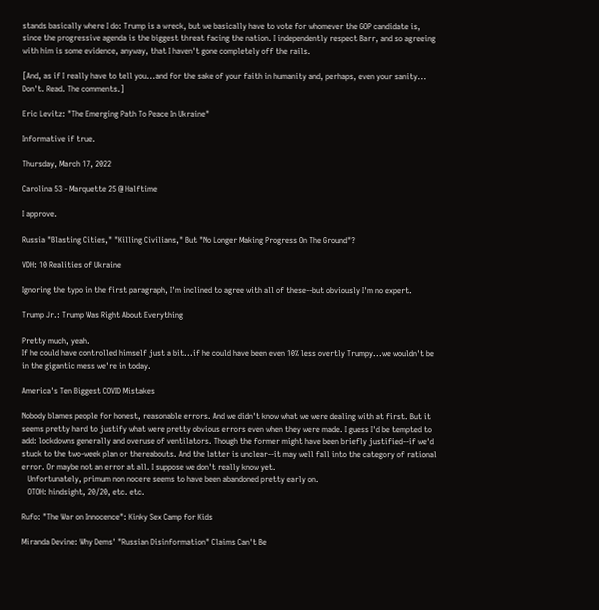stands basically where I do: Trump is a wreck, but we basically have to vote for whomever the GOP candidate is, since the progressive agenda is the biggest threat facing the nation. I independently respect Barr, and so agreeing with him is some evidence, anyway, that I haven't gone completely off the rails.

[And, as if I really have to tell you...and for the sake of your faith in humanity and, perhaps, even your sanity... Don't. Read. The comments.]

Eric Levitz: "The Emerging Path To Peace In Ukraine"

Informative if true.

Thursday, March 17, 2022

Carolina 53 - Marquette 25 @ Halftime

I approve.

Russia "Blasting Cities," "Killing Civilians," But "No Longer Making Progress On The Ground"?

VDH: 10 Realities of Ukraine

Ignoring the typo in the first paragraph, I'm inclined to agree with all of these--but obviously I'm no expert.

Trump Jr.: Trump Was Right About Everything

Pretty much, yeah.
If he could have controlled himself just a bit...if he could have been even 10% less overtly Trumpy...we wouldn't be in the gigantic mess we're in today.

America's Ten Biggest COVID Mistakes

Nobody blames people for honest, reasonable errors. And we didn't know what we were dealing with at first. But it seems pretty hard to justify what were pretty obvious errors even when they were made. I guess I'd be tempted to add: lockdowns generally and overuse of ventilators. Though the former might have been briefly justified--if we'd stuck to the two-week plan or thereabouts. And the latter is unclear--it may well fall into the category of rational error. Or maybe not an error at all. I suppose we don't really know yet.
   Unfortunately, primum non nocere seems to have been abandoned pretty early on.
   OTOH: hindsight, 20/20, etc. etc.

Rufo: "The War on Innocence": Kinky Sex Camp for Kids

Miranda Devine: Why Dems' "Russian Disinformation" Claims Can't Be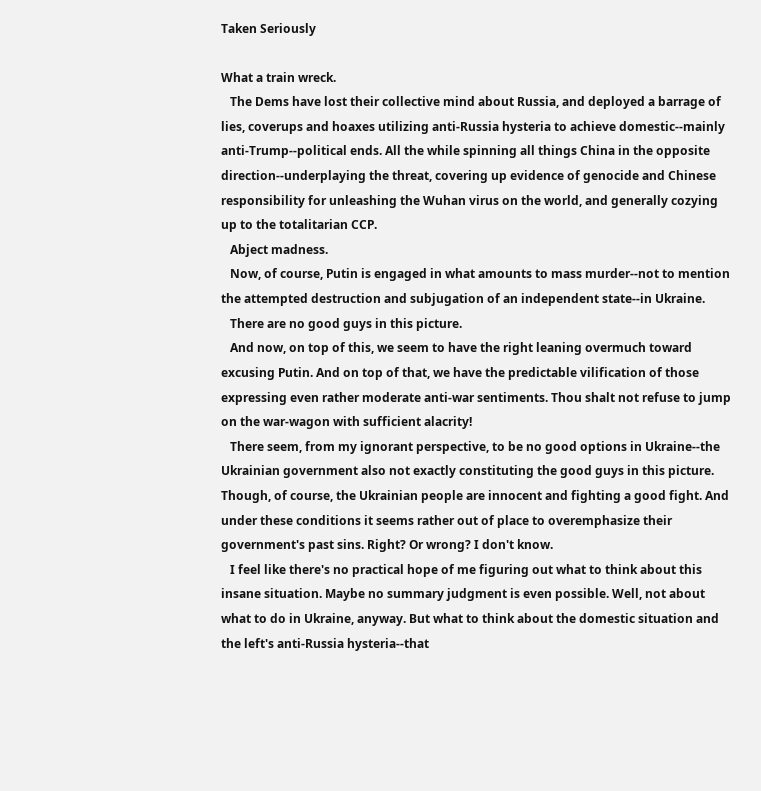Taken Seriously

What a train wreck.
   The Dems have lost their collective mind about Russia, and deployed a barrage of lies, coverups and hoaxes utilizing anti-Russia hysteria to achieve domestic--mainly anti-Trump--political ends. All the while spinning all things China in the opposite direction--underplaying the threat, covering up evidence of genocide and Chinese responsibility for unleashing the Wuhan virus on the world, and generally cozying up to the totalitarian CCP.
   Abject madness.
   Now, of course, Putin is engaged in what amounts to mass murder--not to mention the attempted destruction and subjugation of an independent state--in Ukraine.
   There are no good guys in this picture.
   And now, on top of this, we seem to have the right leaning overmuch toward excusing Putin. And on top of that, we have the predictable vilification of those expressing even rather moderate anti-war sentiments. Thou shalt not refuse to jump on the war-wagon with sufficient alacrity!
   There seem, from my ignorant perspective, to be no good options in Ukraine--the Ukrainian government also not exactly constituting the good guys in this picture. Though, of course, the Ukrainian people are innocent and fighting a good fight. And under these conditions it seems rather out of place to overemphasize their government's past sins. Right? Or wrong? I don't know.
   I feel like there's no practical hope of me figuring out what to think about this insane situation. Maybe no summary judgment is even possible. Well, not about what to do in Ukraine, anyway. But what to think about the domestic situation and the left's anti-Russia hysteria--that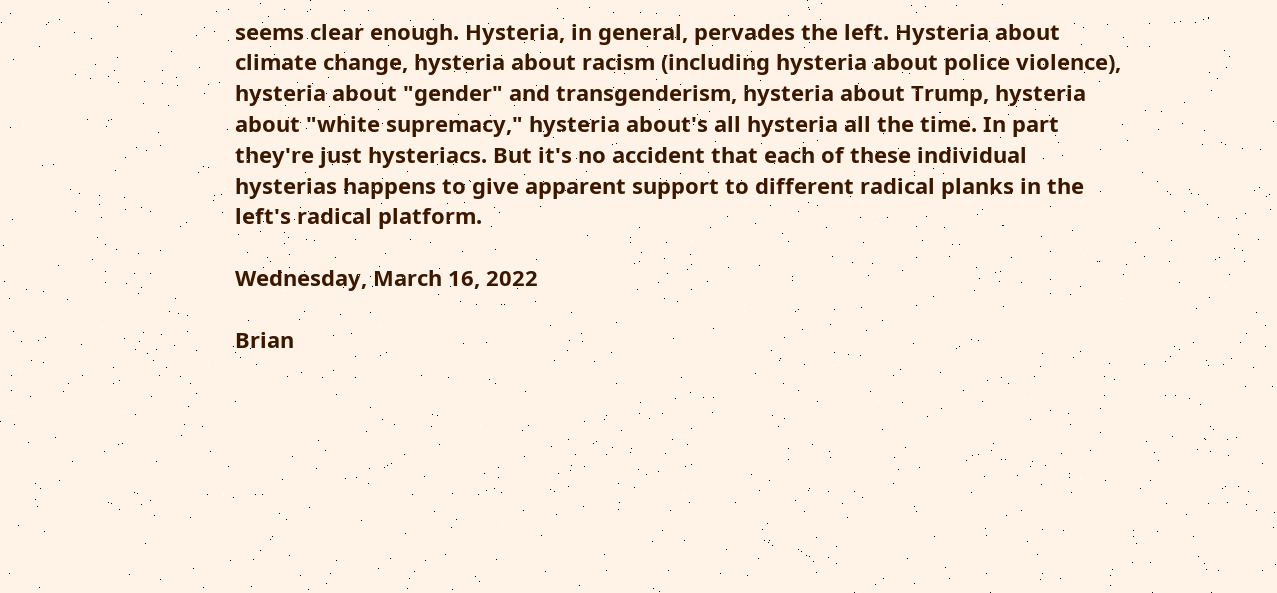seems clear enough. Hysteria, in general, pervades the left. Hysteria about climate change, hysteria about racism (including hysteria about police violence), hysteria about "gender" and transgenderism, hysteria about Trump, hysteria about "white supremacy," hysteria about's all hysteria all the time. In part they're just hysteriacs. But it's no accident that each of these individual hysterias happens to give apparent support to different radical planks in the left's radical platform.

Wednesday, March 16, 2022

Brian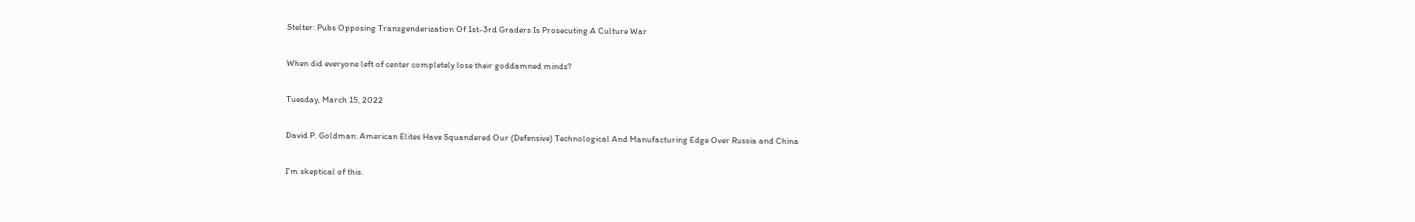Stelter: Pubs Opposing Transgenderization Of 1st-3rd Graders Is Prosecuting A Culture War

When did everyone left of center completely lose their goddamned minds?

Tuesday, March 15, 2022

David P. Goldman: American Elites Have Squandered Our (Defensive) Technological And Manufacturing Edge Over Russia and China

I'm skeptical of this.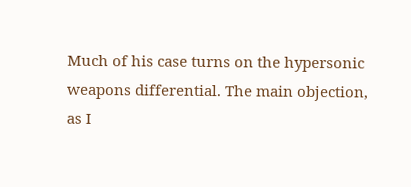Much of his case turns on the hypersonic weapons differential. The main objection, as I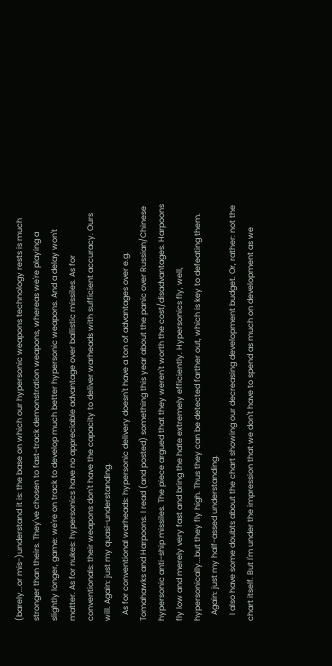(barely...or mis-)understand it is: the base on which our hypersonic weapons technology rests is much stronger than theirs. They've chosen to fast-track demonstration weapons, whereas we're playing a slightly longer, game: we're on track to develop much better hypersonic weapons. And a delay won't matter. As for nukes: hypersonics have no appreciable advantage over ballistic missiles. As for conventionals: their weapons don't have the capacity to deliver warheads with sufficient accuracy. Ours will. Again: just my quasi-understanding.
   As for conventional warheads: hypersonic delivery doesn't have a ton of advantages over e.g. Tomahawks and Harpoons. I read (and posted) something this year about the panic over Russian/Chinese hypersonic anti-ship missiles. The piece argued that they weren't worth the cost/disadvantages. Harpoons fly low and merely very fast and bring the hate extremely efficiently. Hypersonics fly, well, hypersonically...but they fly high. Thus they can be detected farther out, which is key to defeating them.
   Again: just my half-assed understanding.
   I also have some doubts about the chart showing our decreasing development budget. Or, rather: not the chart itself. But I'm under the impression that we don't have to spend as much on development as we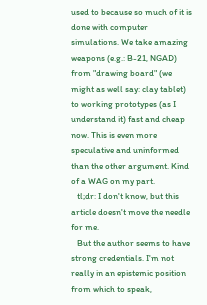used to because so much of it is done with computer simulations. We take amazing weapons (e.g.: B-21, NGAD) from "drawing board" (we might as well say: clay tablet) to working prototypes (as I understand it) fast and cheap now. This is even more speculative and uninformed than the other argument. Kind of a WAG on my part.
   tl;dr: I don't know, but this article doesn't move the needle for me.
   But the author seems to have strong credentials. I'm not really in an epistemic position from which to speak,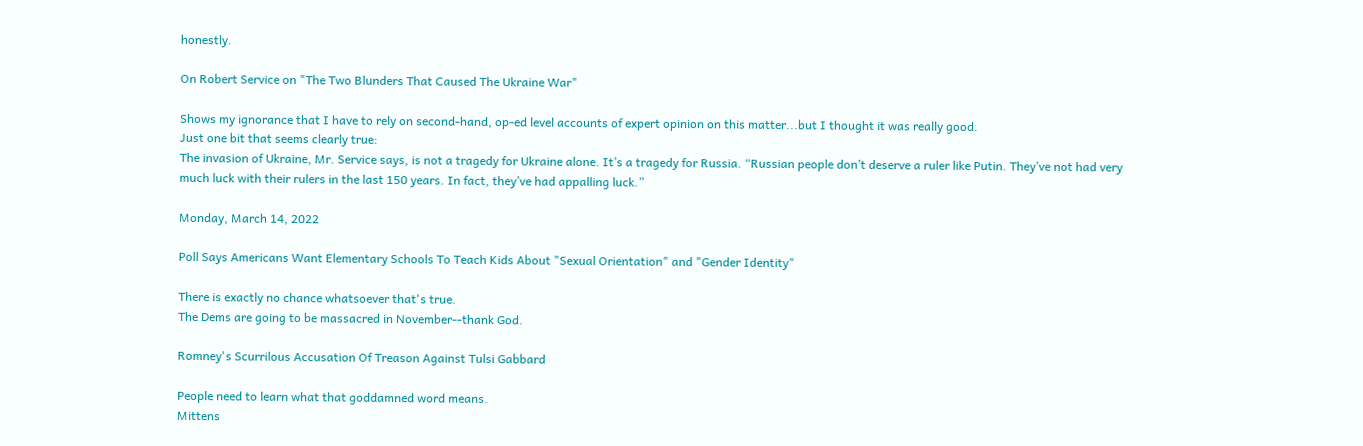honestly.

On Robert Service on "The Two Blunders That Caused The Ukraine War"

Shows my ignorance that I have to rely on second-hand, op-ed level accounts of expert opinion on this matter...but I thought it was really good.
Just one bit that seems clearly true:
The invasion of Ukraine, Mr. Service says, is not a tragedy for Ukraine alone. It’s a tragedy for Russia. “Russian people don’t deserve a ruler like Putin. They’ve not had very much luck with their rulers in the last 150 years. In fact, they’ve had appalling luck.”

Monday, March 14, 2022

Poll Says Americans Want Elementary Schools To Teach Kids About "Sexual Orientation" and "Gender Identity"

There is exactly no chance whatsoever that's true.
The Dems are going to be massacred in November--thank God.

Romney's Scurrilous Accusation Of Treason Against Tulsi Gabbard

People need to learn what that goddamned word means.
Mittens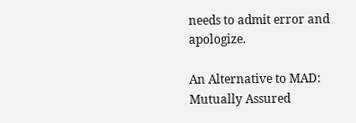needs to admit error and apologize.

An Alternative to MAD: Mutually Assured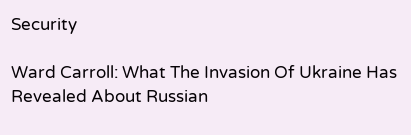Security

Ward Carroll: What The Invasion Of Ukraine Has Revealed About Russian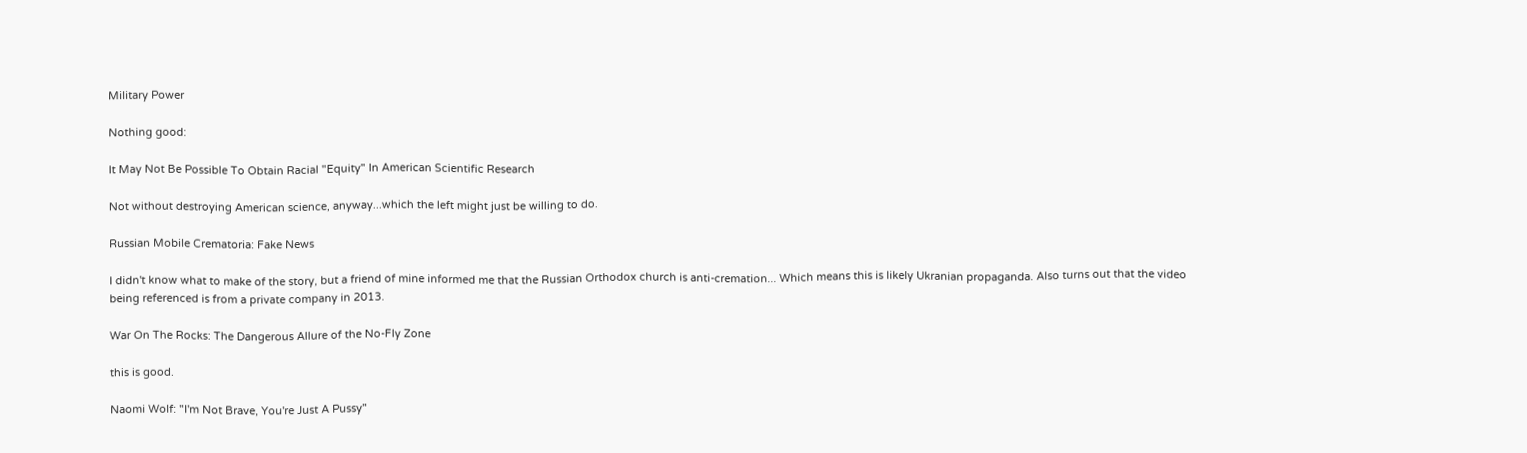Military Power

Nothing good:

It May Not Be Possible To Obtain Racial "Equity" In American Scientific Research

Not without destroying American science, anyway...which the left might just be willing to do.

Russian Mobile Crematoria: Fake News

I didn't know what to make of the story, but a friend of mine informed me that the Russian Orthodox church is anti-cremation... Which means this is likely Ukranian propaganda. Also turns out that the video being referenced is from a private company in 2013.

War On The Rocks: The Dangerous Allure of the No-Fly Zone

this is good.

Naomi Wolf: "I'm Not Brave, You're Just A Pussy"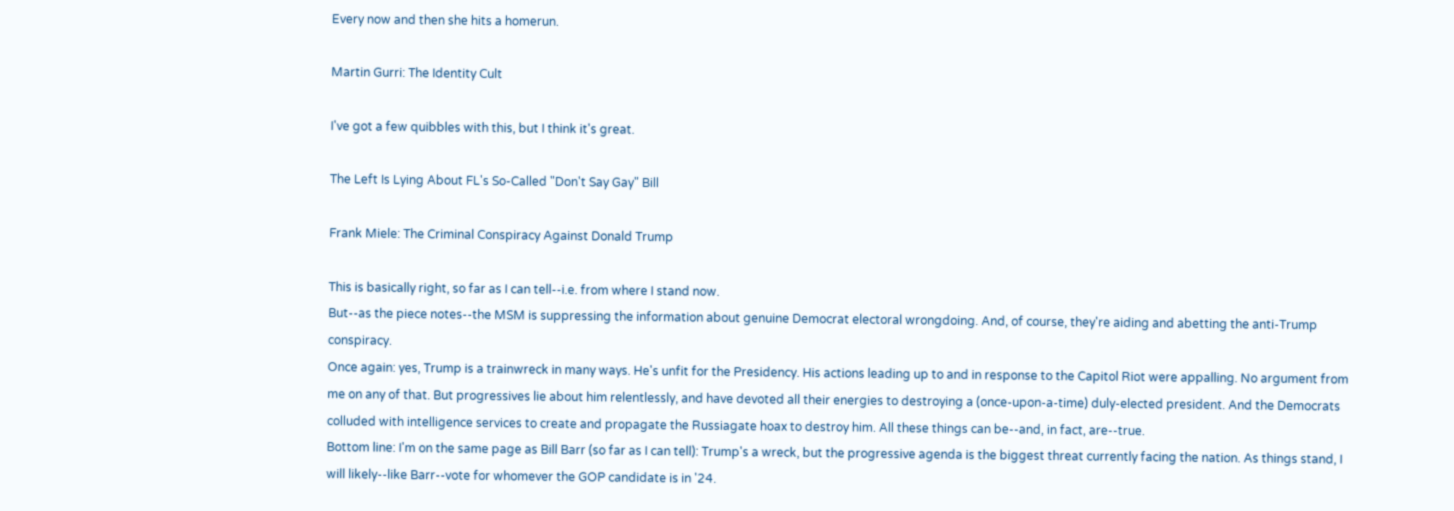Every now and then she hits a homerun.

Martin Gurri: The Identity Cult

I've got a few quibbles with this, but I think it's great.

The Left Is Lying About FL's So-Called "Don't Say Gay" Bill

Frank Miele: The Criminal Conspiracy Against Donald Trump

This is basically right, so far as I can tell--i.e. from where I stand now.
But--as the piece notes--the MSM is suppressing the information about genuine Democrat electoral wrongdoing. And, of course, they're aiding and abetting the anti-Trump conspiracy.
Once again: yes, Trump is a trainwreck in many ways. He's unfit for the Presidency. His actions leading up to and in response to the Capitol Riot were appalling. No argument from me on any of that. But progressives lie about him relentlessly, and have devoted all their energies to destroying a (once-upon-a-time) duly-elected president. And the Democrats colluded with intelligence services to create and propagate the Russiagate hoax to destroy him. All these things can be--and, in fact, are--true.
Bottom line: I'm on the same page as Bill Barr (so far as I can tell): Trump's a wreck, but the progressive agenda is the biggest threat currently facing the nation. As things stand, I will likely--like Barr--vote for whomever the GOP candidate is in '24.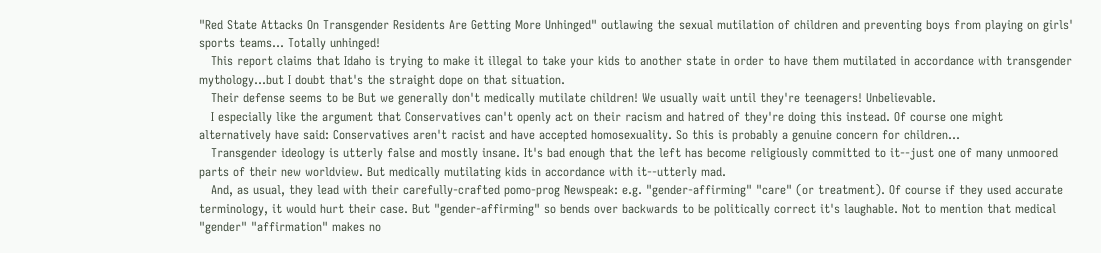"Red State Attacks On Transgender Residents Are Getting More Unhinged" outlawing the sexual mutilation of children and preventing boys from playing on girls' sports teams... Totally unhinged!
   This report claims that Idaho is trying to make it illegal to take your kids to another state in order to have them mutilated in accordance with transgender mythology...but I doubt that's the straight dope on that situation.
   Their defense seems to be But we generally don't medically mutilate children! We usually wait until they're teenagers! Unbelievable.
   I especially like the argument that Conservatives can't openly act on their racism and hatred of they're doing this instead. Of course one might alternatively have said: Conservatives aren't racist and have accepted homosexuality. So this is probably a genuine concern for children...
   Transgender ideology is utterly false and mostly insane. It's bad enough that the left has become religiously committed to it--just one of many unmoored parts of their new worldview. But medically mutilating kids in accordance with it--utterly mad.
   And, as usual, they lead with their carefully-crafted pomo-prog Newspeak: e.g. "gender-affirming" "care" (or treatment). Of course if they used accurate terminology, it would hurt their case. But "gender-affirming" so bends over backwards to be politically correct it's laughable. Not to mention that medical "gender" "affirmation" makes no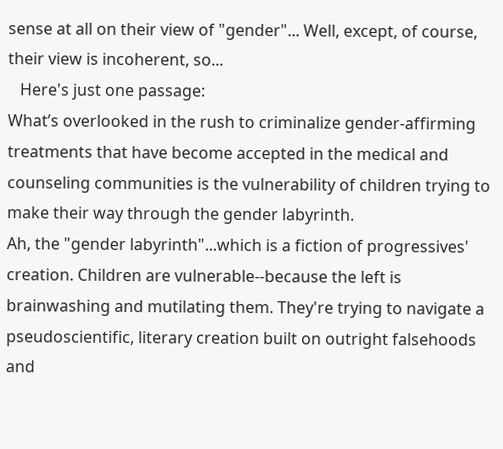sense at all on their view of "gender"... Well, except, of course, their view is incoherent, so...
   Here's just one passage:
What’s overlooked in the rush to criminalize gender-affirming treatments that have become accepted in the medical and counseling communities is the vulnerability of children trying to make their way through the gender labyrinth.
Ah, the "gender labyrinth"...which is a fiction of progressives' creation. Children are vulnerable--because the left is brainwashing and mutilating them. They're trying to navigate a pseudoscientific, literary creation built on outright falsehoods and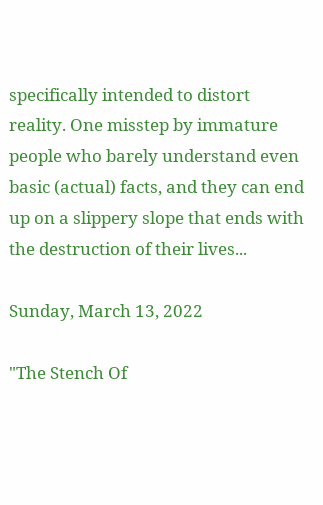specifically intended to distort reality. One misstep by immature people who barely understand even basic (actual) facts, and they can end up on a slippery slope that ends with the destruction of their lives...

Sunday, March 13, 2022

"The Stench Of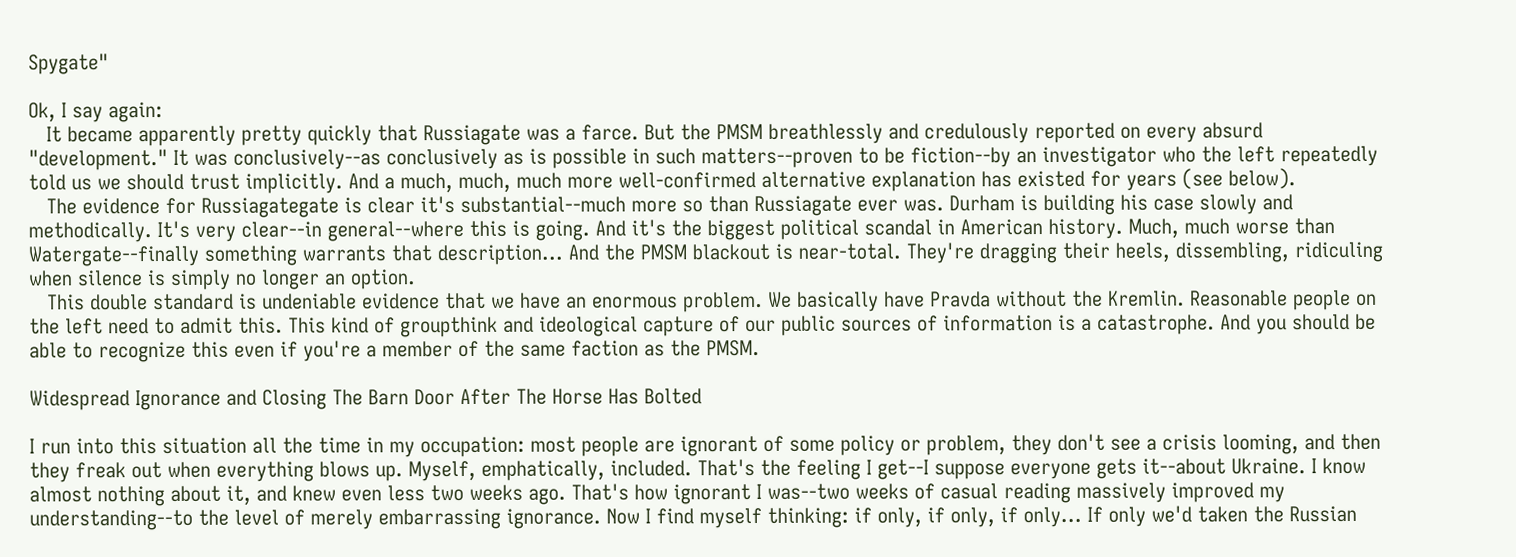Spygate"

Ok, I say again:
   It became apparently pretty quickly that Russiagate was a farce. But the PMSM breathlessly and credulously reported on every absurd "development." It was conclusively--as conclusively as is possible in such matters--proven to be fiction--by an investigator who the left repeatedly told us we should trust implicitly. And a much, much, much more well-confirmed alternative explanation has existed for years (see below).
   The evidence for Russiagategate is clear it's substantial--much more so than Russiagate ever was. Durham is building his case slowly and methodically. It's very clear--in general--where this is going. And it's the biggest political scandal in American history. Much, much worse than Watergate--finally something warrants that description... And the PMSM blackout is near-total. They're dragging their heels, dissembling, ridiculing when silence is simply no longer an option.
   This double standard is undeniable evidence that we have an enormous problem. We basically have Pravda without the Kremlin. Reasonable people on the left need to admit this. This kind of groupthink and ideological capture of our public sources of information is a catastrophe. And you should be able to recognize this even if you're a member of the same faction as the PMSM.

Widespread Ignorance and Closing The Barn Door After The Horse Has Bolted

I run into this situation all the time in my occupation: most people are ignorant of some policy or problem, they don't see a crisis looming, and then they freak out when everything blows up. Myself, emphatically, included. That's the feeling I get--I suppose everyone gets it--about Ukraine. I know almost nothing about it, and knew even less two weeks ago. That's how ignorant I was--two weeks of casual reading massively improved my understanding--to the level of merely embarrassing ignorance. Now I find myself thinking: if only, if only, if only... If only we'd taken the Russian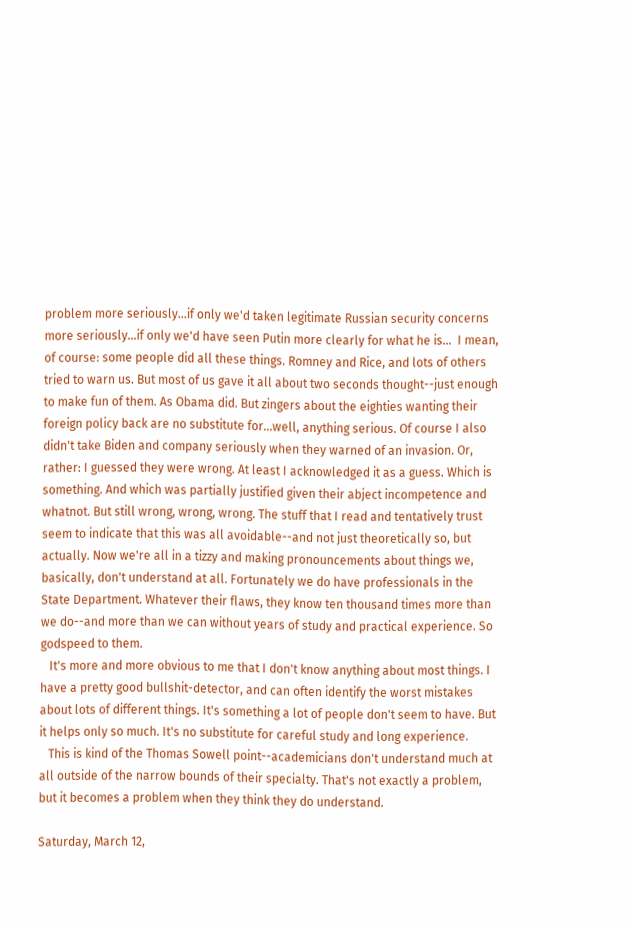problem more seriously...if only we'd taken legitimate Russian security concerns more seriously...if only we'd have seen Putin more clearly for what he is...  I mean, of course: some people did all these things. Romney and Rice, and lots of others tried to warn us. But most of us gave it all about two seconds thought--just enough to make fun of them. As Obama did. But zingers about the eighties wanting their foreign policy back are no substitute for...well, anything serious. Of course I also didn't take Biden and company seriously when they warned of an invasion. Or, rather: I guessed they were wrong. At least I acknowledged it as a guess. Which is something. And which was partially justified given their abject incompetence and whatnot. But still wrong, wrong, wrong. The stuff that I read and tentatively trust seem to indicate that this was all avoidable--and not just theoretically so, but actually. Now we're all in a tizzy and making pronouncements about things we, basically, don't understand at all. Fortunately we do have professionals in the State Department. Whatever their flaws, they know ten thousand times more than we do--and more than we can without years of study and practical experience. So godspeed to them.
   It's more and more obvious to me that I don't know anything about most things. I have a pretty good bullshit-detector, and can often identify the worst mistakes about lots of different things. It's something a lot of people don't seem to have. But it helps only so much. It's no substitute for careful study and long experience.
   This is kind of the Thomas Sowell point--academicians don't understand much at all outside of the narrow bounds of their specialty. That's not exactly a problem, but it becomes a problem when they think they do understand.

Saturday, March 12,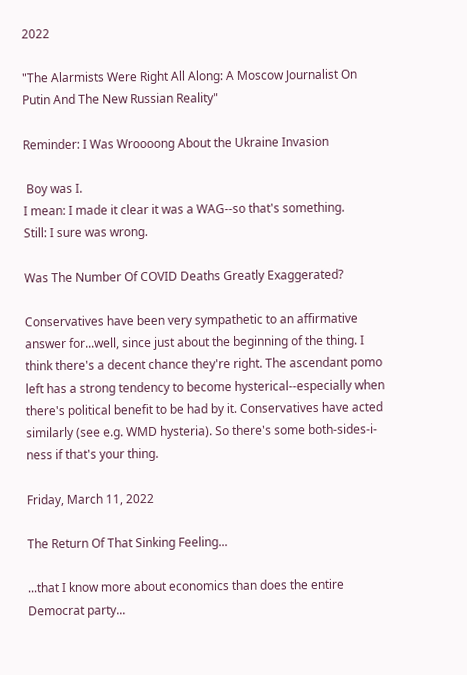2022

"The Alarmists Were Right All Along: A Moscow Journalist On Putin And The New Russian Reality"

Reminder: I Was Wroooong About the Ukraine Invasion

 Boy was I.
I mean: I made it clear it was a WAG--so that's something.
Still: I sure was wrong.

Was The Number Of COVID Deaths Greatly Exaggerated?

Conservatives have been very sympathetic to an affirmative answer for...well, since just about the beginning of the thing. I think there's a decent chance they're right. The ascendant pomo left has a strong tendency to become hysterical--especially when there's political benefit to be had by it. Conservatives have acted similarly (see e.g. WMD hysteria). So there's some both-sides-i-ness if that's your thing.

Friday, March 11, 2022

The Return Of That Sinking Feeling...

...that I know more about economics than does the entire Democrat party...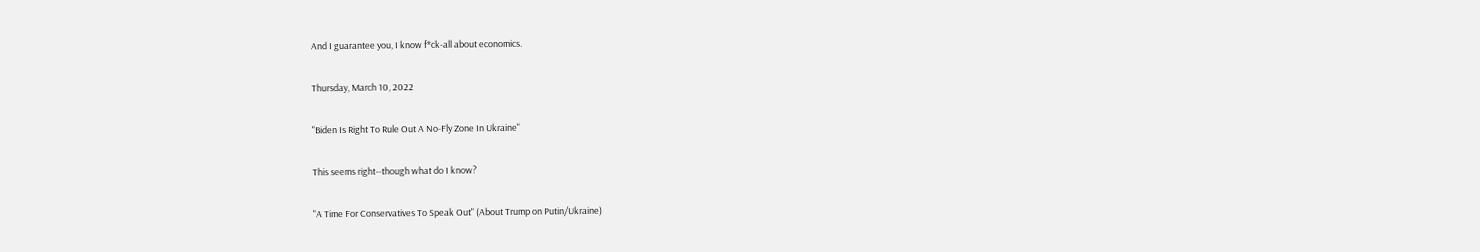And I guarantee you, I know f*ck-all about economics.

Thursday, March 10, 2022

"Biden Is Right To Rule Out A No-Fly Zone In Ukraine"

This seems right--though what do I know?

"A Time For Conservatives To Speak Out" (About Trump on Putin/Ukraine)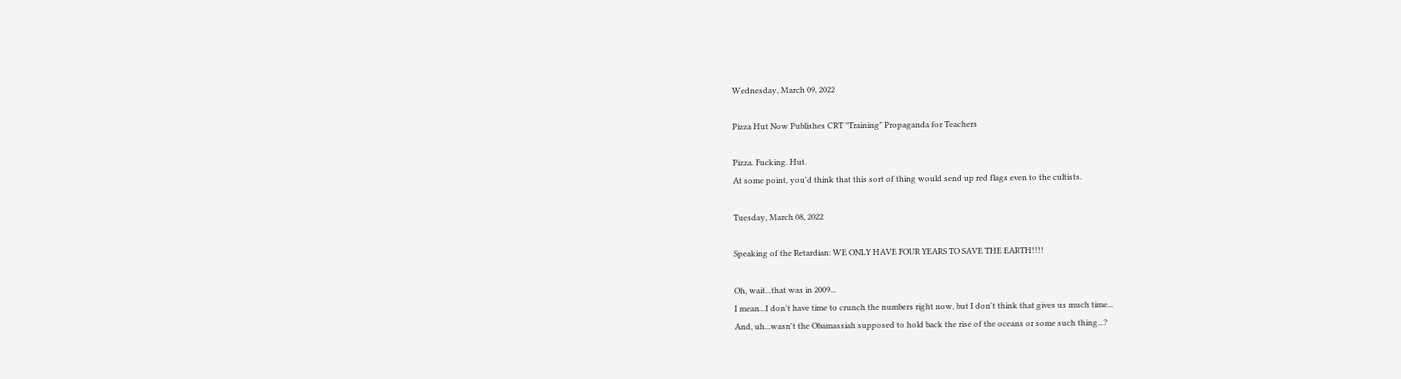Wednesday, March 09, 2022

Pizza Hut Now Publishes CRT "Training" Propaganda for Teachers

Pizza. Fucking. Hut.
At some point, you'd think that this sort of thing would send up red flags even to the cultists.

Tuesday, March 08, 2022

Speaking of the Retardian: WE ONLY HAVE FOUR YEARS TO SAVE THE EARTH!!!!

Oh, wait...that was in 2009...
I mean...I don't have time to crunch the numbers right now, but I don't think that gives us much time...
And, uh...wasn't the Obamassiah supposed to hold back the rise of the oceans or some such thing...?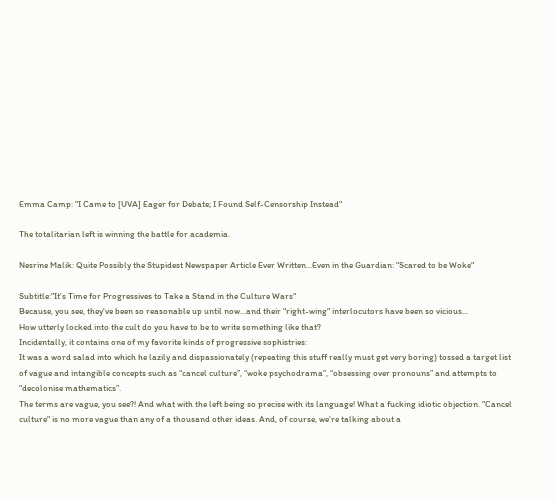Emma Camp: "I Came to [UVA] Eager for Debate; I Found Self-Censorship Instead"

The totalitarian left is winning the battle for academia.

Nesrine Malik: Quite Possibly the Stupidest Newspaper Article Ever Written...Even in the Guardian: "Scared to be Woke"

Subtitle:"It's Time for Progressives to Take a Stand in the Culture Wars"
Because, you see, they've been so reasonable up until now...and their "right-wing" interlocutors have been so vicious...
How utterly locked into the cult do you have to be to write something like that?
Incidentally, it contains one of my favorite kinds of progressive sophistries:
It was a word salad into which he lazily and dispassionately (repeating this stuff really must get very boring) tossed a target list of vague and intangible concepts such as “cancel culture”, “woke psychodrama”, “obsessing over pronouns” and attempts to “decolonise mathematics”.
The terms are vague, you see?! And what with the left being so precise with its language! What a fucking idiotic objection. "Cancel culture" is no more vague than any of a thousand other ideas. And, of course, we're talking about a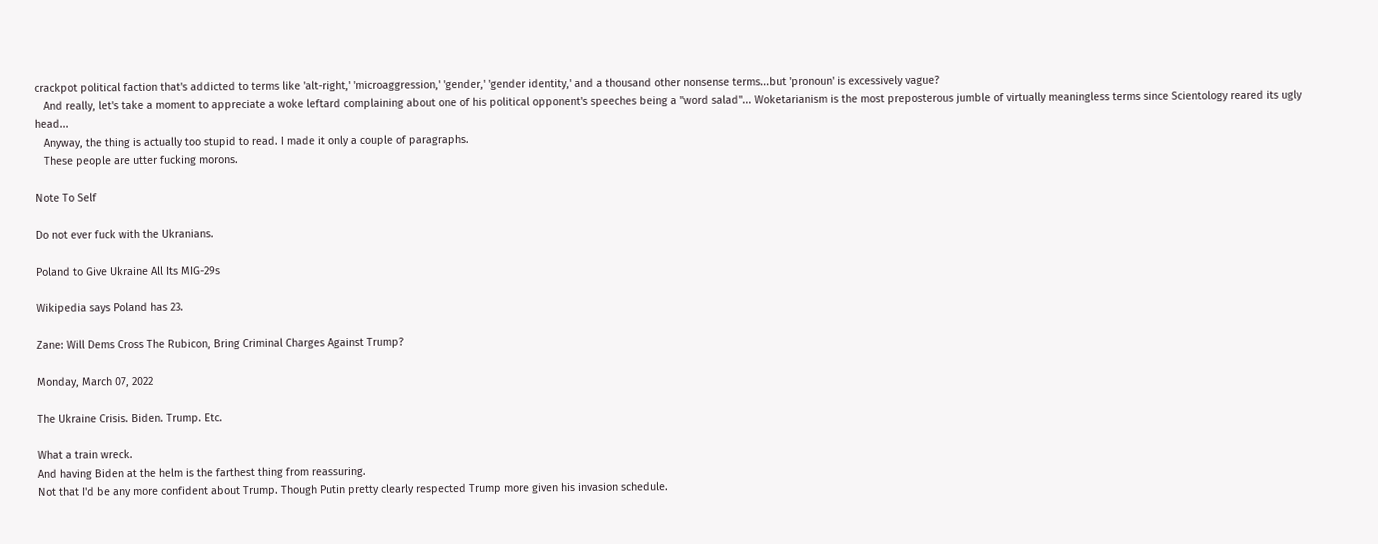crackpot political faction that's addicted to terms like 'alt-right,' 'microaggression,' 'gender,' 'gender identity,' and a thousand other nonsense terms...but 'pronoun' is excessively vague?
   And really, let's take a moment to appreciate a woke leftard complaining about one of his political opponent's speeches being a "word salad"... Woketarianism is the most preposterous jumble of virtually meaningless terms since Scientology reared its ugly head...
   Anyway, the thing is actually too stupid to read. I made it only a couple of paragraphs.
   These people are utter fucking morons.

Note To Self

Do not ever fuck with the Ukranians.

Poland to Give Ukraine All Its MIG-29s

Wikipedia says Poland has 23.

Zane: Will Dems Cross The Rubicon, Bring Criminal Charges Against Trump?

Monday, March 07, 2022

The Ukraine Crisis. Biden. Trump. Etc.

What a train wreck.
And having Biden at the helm is the farthest thing from reassuring.
Not that I'd be any more confident about Trump. Though Putin pretty clearly respected Trump more given his invasion schedule.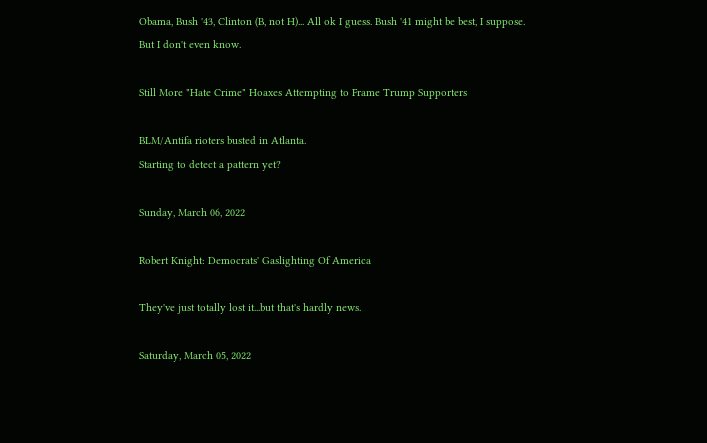Obama, Bush '43, Clinton (B, not H)... All ok I guess. Bush '41 might be best, I suppose.
But I don't even know.

Still More "Hate Crime" Hoaxes Attempting to Frame Trump Supporters

BLM/Antifa rioters busted in Atlanta.
Starting to detect a pattern yet?

Sunday, March 06, 2022

Robert Knight: Democrats' Gaslighting Of America

They've just totally lost it...but that's hardly news.

Saturday, March 05, 2022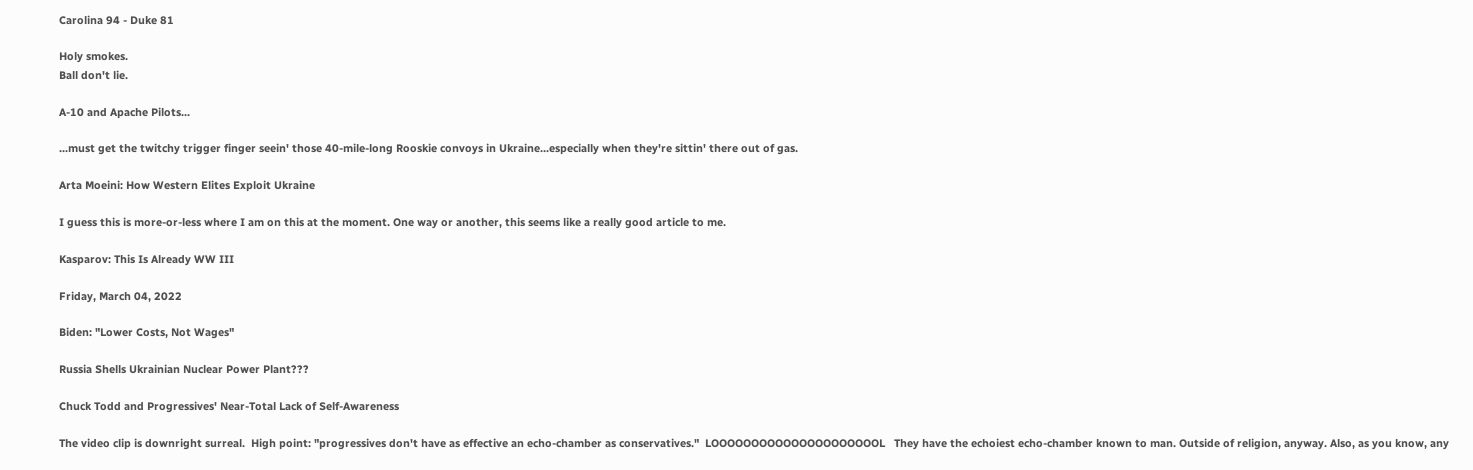Carolina 94 - Duke 81

Holy smokes.
Ball don't lie.

A-10 and Apache Pilots...

...must get the twitchy trigger finger seein' those 40-mile-long Rooskie convoys in Ukraine...especially when they're sittin' there out of gas.

Arta Moeini: How Western Elites Exploit Ukraine

I guess this is more-or-less where I am on this at the moment. One way or another, this seems like a really good article to me.

Kasparov: This Is Already WW III

Friday, March 04, 2022

Biden: "Lower Costs, Not Wages"

Russia Shells Ukrainian Nuclear Power Plant???

Chuck Todd and Progressives' Near-Total Lack of Self-Awareness

The video clip is downright surreal.  High point: "progressives don't have as effective an echo-chamber as conservatives."  LOOOOOOOOOOOOOOOOOOOOOL   They have the echoiest echo-chamber known to man. Outside of religion, anyway. Also, as you know, any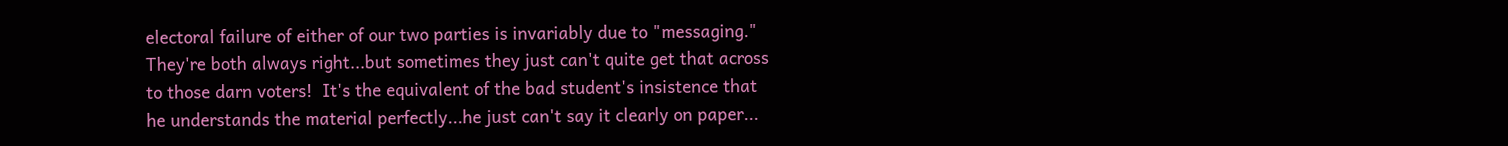electoral failure of either of our two parties is invariably due to "messaging." They're both always right...but sometimes they just can't quite get that across to those darn voters!  It's the equivalent of the bad student's insistence that he understands the material perfectly...he just can't say it clearly on paper...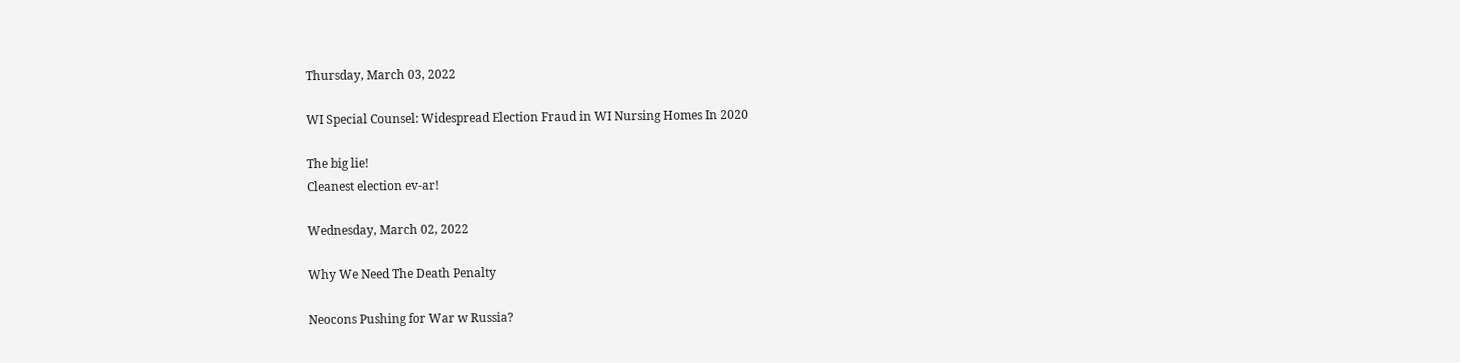Thursday, March 03, 2022

WI Special Counsel: Widespread Election Fraud in WI Nursing Homes In 2020

The big lie!
Cleanest election ev-ar!

Wednesday, March 02, 2022

Why We Need The Death Penalty

Neocons Pushing for War w Russia?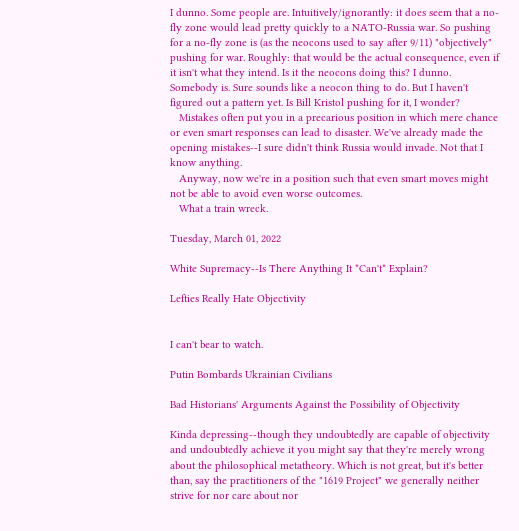I dunno. Some people are. Intuitively/ignorantly: it does seem that a no-fly zone would lead pretty quickly to a NATO-Russia war. So pushing for a no-fly zone is (as the neocons used to say after 9/11) "objectively" pushing for war. Roughly: that would be the actual consequence, even if it isn't what they intend. Is it the neocons doing this? I dunno. Somebody is. Sure sounds like a neocon thing to do. But I haven't figured out a pattern yet. Is Bill Kristol pushing for it, I wonder?
   Mistakes often put you in a precarious position in which mere chance or even smart responses can lead to disaster. We've already made the opening mistakes--I sure didn't think Russia would invade. Not that I know anything.
   Anyway, now we're in a position such that even smart moves might not be able to avoid even worse outcomes.
   What a train wreck.

Tuesday, March 01, 2022

White Supremacy--Is There Anything It *Can't* Explain?

Lefties Really Hate Objectivity


I can't bear to watch.

Putin Bombards Ukrainian Civilians

Bad Historians' Arguments Against the Possibility of Objectivity

Kinda depressing--though they undoubtedly are capable of objectivity and undoubtedly achieve it you might say that they're merely wrong about the philosophical metatheory. Which is not great, but it's better than, say the practitioners of the "1619 Project" we generally neither strive for nor care about nor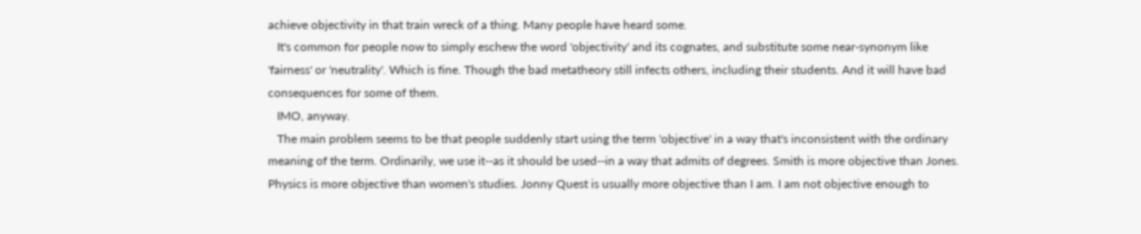achieve objectivity in that train wreck of a thing. Many people have heard some.
   It's common for people now to simply eschew the word 'objectivity' and its cognates, and substitute some near-synonym like 'fairness' or 'neutrality'. Which is fine. Though the bad metatheory still infects others, including their students. And it will have bad consequences for some of them.
   IMO, anyway.
   The main problem seems to be that people suddenly start using the term 'objective' in a way that's inconsistent with the ordinary meaning of the term. Ordinarily, we use it--as it should be used--in a way that admits of degrees. Smith is more objective than Jones. Physics is more objective than women's studies. Jonny Quest is usually more objective than I am. I am not objective enough to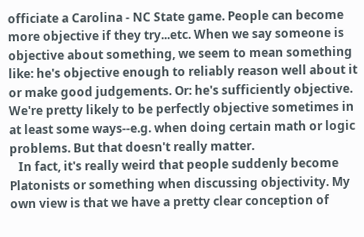officiate a Carolina - NC State game. People can become more objective if they try...etc. When we say someone is objective about something, we seem to mean something like: he's objective enough to reliably reason well about it or make good judgements. Or: he's sufficiently objective. We're pretty likely to be perfectly objective sometimes in at least some ways--e.g. when doing certain math or logic problems. But that doesn't really matter.
   In fact, it's really weird that people suddenly become Platonists or something when discussing objectivity. My own view is that we have a pretty clear conception of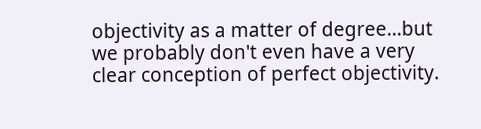objectivity as a matter of degree...but we probably don't even have a very clear conception of perfect objectivity.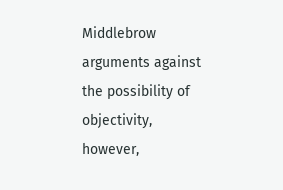Middlebrow arguments against the possibility of objectivity, however,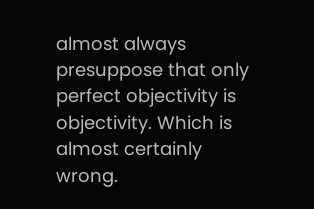almost always presuppose that only perfect objectivity is objectivity. Which is almost certainly wrong.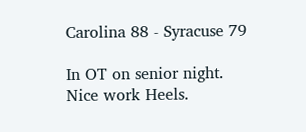Carolina 88 - Syracuse 79

In OT on senior night.
Nice work Heels.